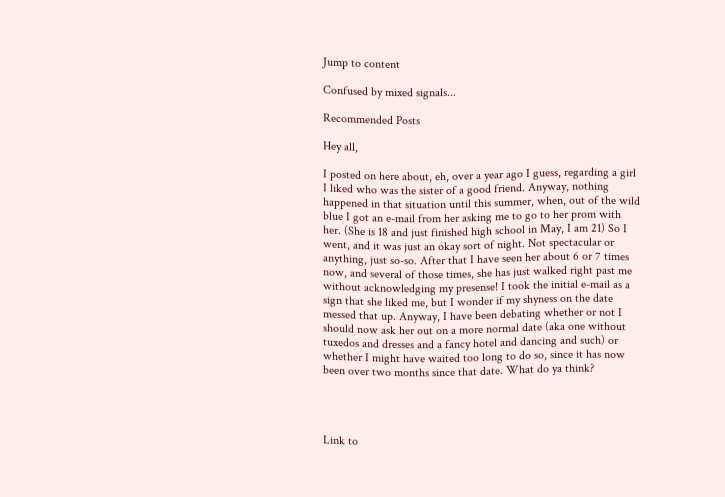Jump to content

Confused by mixed signals...

Recommended Posts

Hey all,

I posted on here about, eh, over a year ago I guess, regarding a girl I liked who was the sister of a good friend. Anyway, nothing happened in that situation until this summer, when, out of the wild blue I got an e-mail from her asking me to go to her prom with her. (She is 18 and just finished high school in May, I am 21) So I went, and it was just an okay sort of night. Not spectacular or anything, just so-so. After that I have seen her about 6 or 7 times now, and several of those times, she has just walked right past me without acknowledging my presense! I took the initial e-mail as a sign that she liked me, but I wonder if my shyness on the date messed that up. Anyway, I have been debating whether or not I should now ask her out on a more normal date (aka one without tuxedos and dresses and a fancy hotel and dancing and such) or whether I might have waited too long to do so, since it has now been over two months since that date. What do ya think?




Link to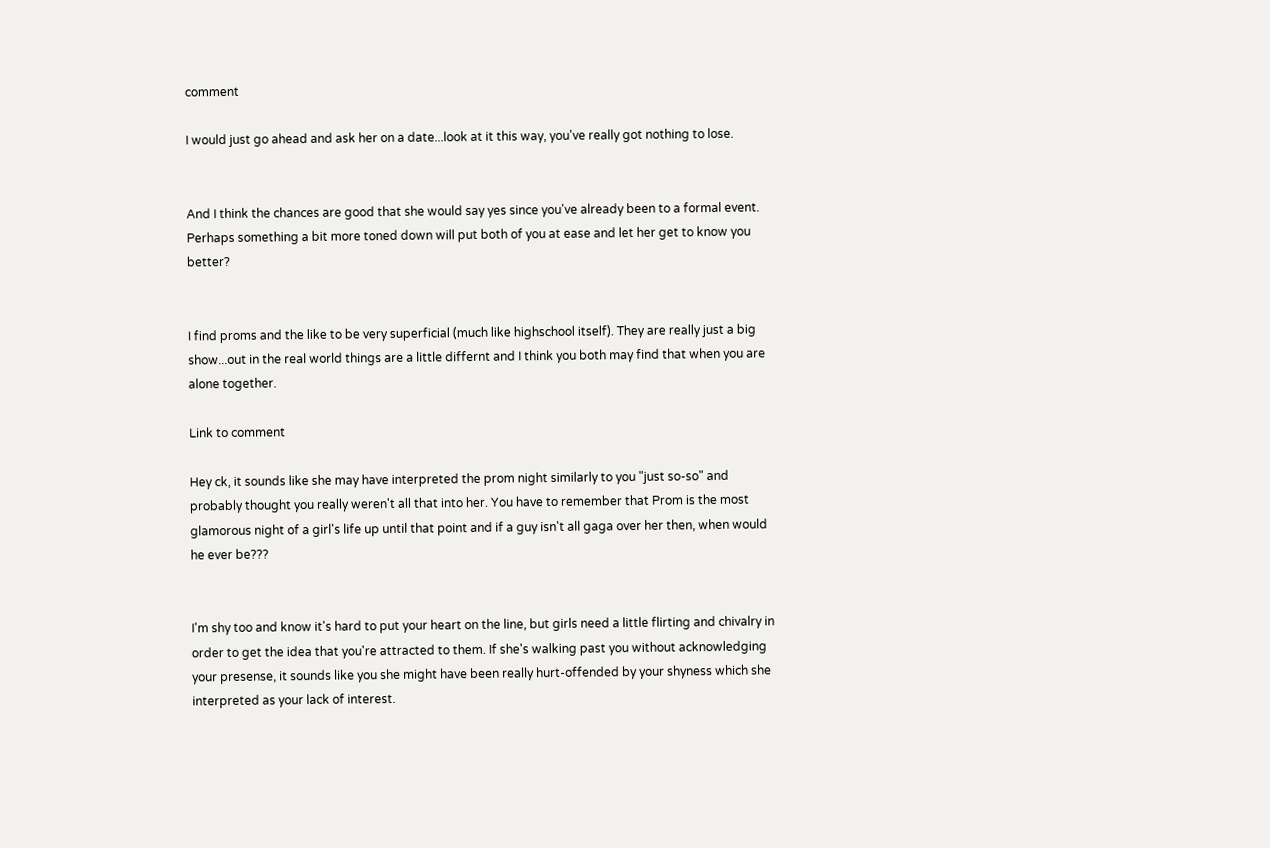comment

I would just go ahead and ask her on a date...look at it this way, you've really got nothing to lose.


And I think the chances are good that she would say yes since you've already been to a formal event. Perhaps something a bit more toned down will put both of you at ease and let her get to know you better?


I find proms and the like to be very superficial (much like highschool itself). They are really just a big show...out in the real world things are a little differnt and I think you both may find that when you are alone together.

Link to comment

Hey ck, it sounds like she may have interpreted the prom night similarly to you "just so-so" and probably thought you really weren't all that into her. You have to remember that Prom is the most glamorous night of a girl's life up until that point and if a guy isn't all gaga over her then, when would he ever be???


I'm shy too and know it's hard to put your heart on the line, but girls need a little flirting and chivalry in order to get the idea that you're attracted to them. If she's walking past you without acknowledging your presense, it sounds like you she might have been really hurt-offended by your shyness which she interpreted as your lack of interest.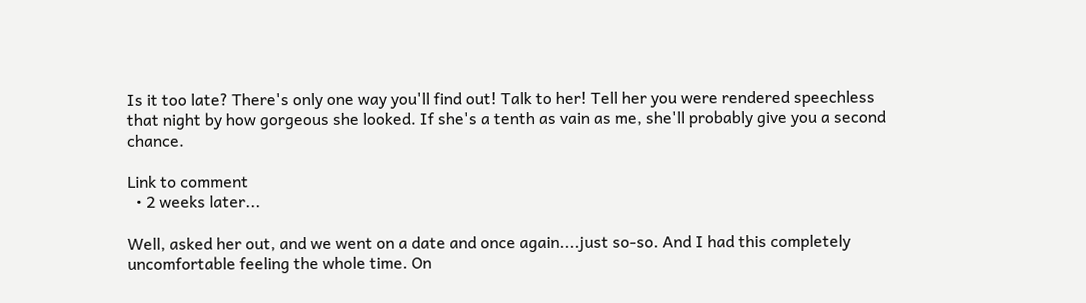Is it too late? There's only one way you'll find out! Talk to her! Tell her you were rendered speechless that night by how gorgeous she looked. If she's a tenth as vain as me, she'll probably give you a second chance.

Link to comment
  • 2 weeks later...

Well, asked her out, and we went on a date and once again....just so-so. And I had this completely uncomfortable feeling the whole time. On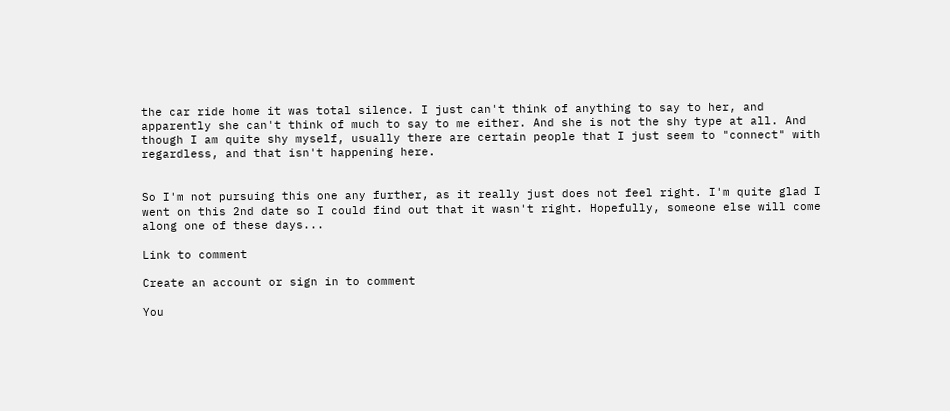the car ride home it was total silence. I just can't think of anything to say to her, and apparently she can't think of much to say to me either. And she is not the shy type at all. And though I am quite shy myself, usually there are certain people that I just seem to "connect" with regardless, and that isn't happening here.


So I'm not pursuing this one any further, as it really just does not feel right. I'm quite glad I went on this 2nd date so I could find out that it wasn't right. Hopefully, someone else will come along one of these days...

Link to comment

Create an account or sign in to comment

You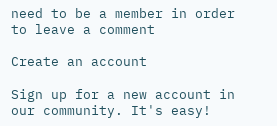need to be a member in order to leave a comment

Create an account

Sign up for a new account in our community. It's easy!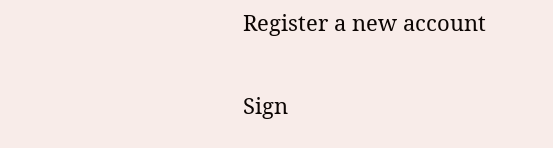Register a new account

Sign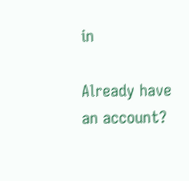in

Already have an account?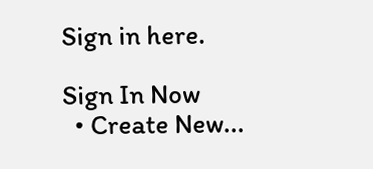Sign in here.

Sign In Now
  • Create New...